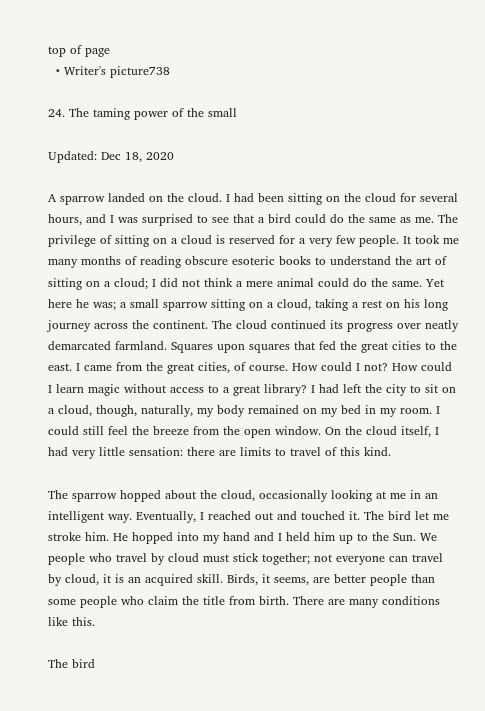top of page
  • Writer's picture738

24. The taming power of the small

Updated: Dec 18, 2020

A sparrow landed on the cloud. I had been sitting on the cloud for several hours, and I was surprised to see that a bird could do the same as me. The privilege of sitting on a cloud is reserved for a very few people. It took me many months of reading obscure esoteric books to understand the art of sitting on a cloud; I did not think a mere animal could do the same. Yet here he was; a small sparrow sitting on a cloud, taking a rest on his long journey across the continent. The cloud continued its progress over neatly demarcated farmland. Squares upon squares that fed the great cities to the east. I came from the great cities, of course. How could I not? How could I learn magic without access to a great library? I had left the city to sit on a cloud, though, naturally, my body remained on my bed in my room. I could still feel the breeze from the open window. On the cloud itself, I had very little sensation: there are limits to travel of this kind.

The sparrow hopped about the cloud, occasionally looking at me in an intelligent way. Eventually, I reached out and touched it. The bird let me stroke him. He hopped into my hand and I held him up to the Sun. We people who travel by cloud must stick together; not everyone can travel by cloud, it is an acquired skill. Birds, it seems, are better people than some people who claim the title from birth. There are many conditions like this.

The bird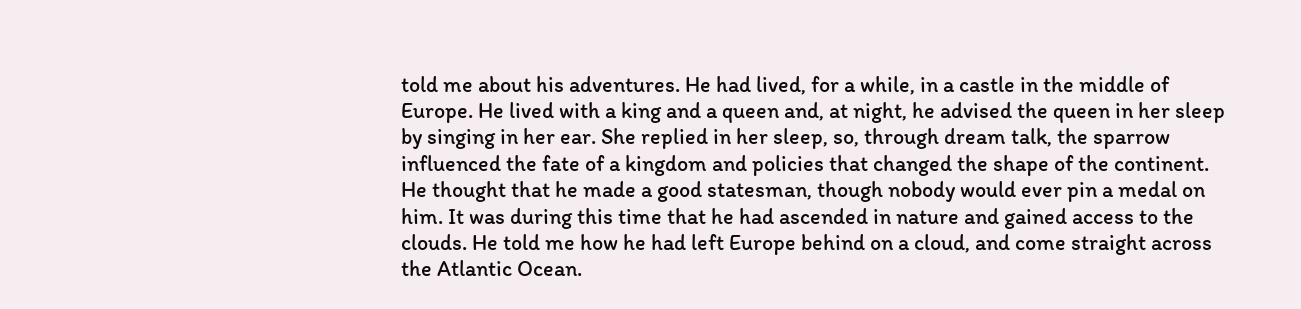told me about his adventures. He had lived, for a while, in a castle in the middle of Europe. He lived with a king and a queen and, at night, he advised the queen in her sleep by singing in her ear. She replied in her sleep, so, through dream talk, the sparrow influenced the fate of a kingdom and policies that changed the shape of the continent. He thought that he made a good statesman, though nobody would ever pin a medal on him. It was during this time that he had ascended in nature and gained access to the clouds. He told me how he had left Europe behind on a cloud, and come straight across the Atlantic Ocean.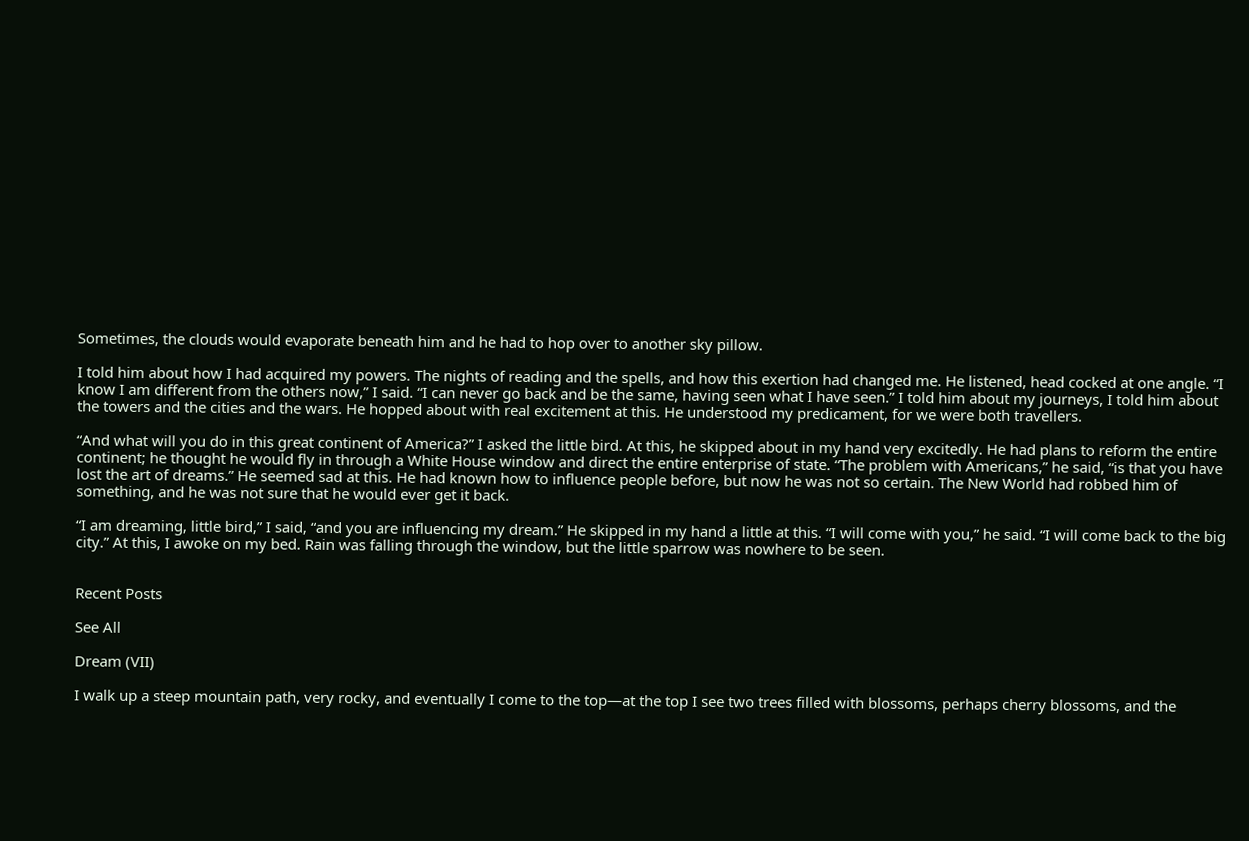Sometimes, the clouds would evaporate beneath him and he had to hop over to another sky pillow.

I told him about how I had acquired my powers. The nights of reading and the spells, and how this exertion had changed me. He listened, head cocked at one angle. “I know I am different from the others now,” I said. “I can never go back and be the same, having seen what I have seen.” I told him about my journeys, I told him about the towers and the cities and the wars. He hopped about with real excitement at this. He understood my predicament, for we were both travellers.

“And what will you do in this great continent of America?” I asked the little bird. At this, he skipped about in my hand very excitedly. He had plans to reform the entire continent; he thought he would fly in through a White House window and direct the entire enterprise of state. “The problem with Americans,” he said, “is that you have lost the art of dreams.” He seemed sad at this. He had known how to influence people before, but now he was not so certain. The New World had robbed him of something, and he was not sure that he would ever get it back.

“I am dreaming, little bird,” I said, “and you are influencing my dream.” He skipped in my hand a little at this. “I will come with you,” he said. “I will come back to the big city.” At this, I awoke on my bed. Rain was falling through the window, but the little sparrow was nowhere to be seen.


Recent Posts

See All

Dream (VII)

I walk up a steep mountain path, very rocky, and eventually I come to the top—at the top I see two trees filled with blossoms, perhaps cherry blossoms, and the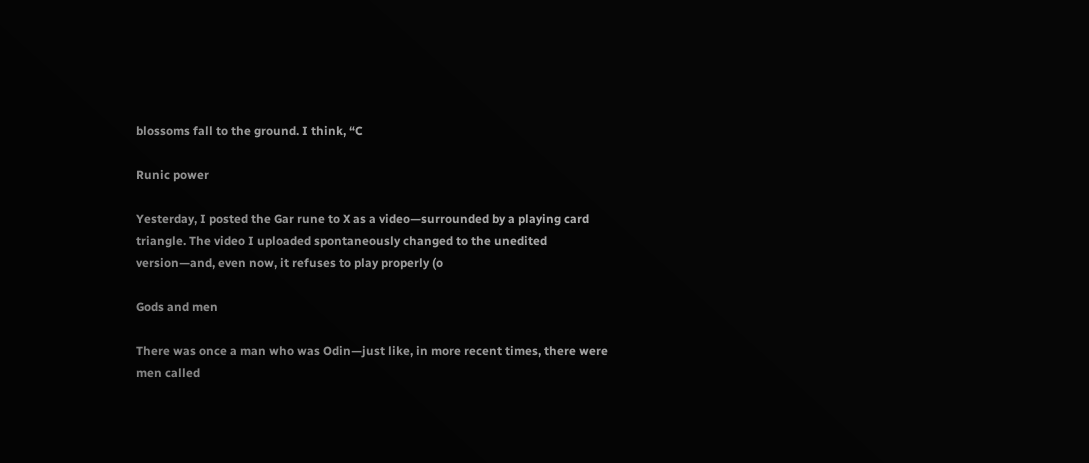blossoms fall to the ground. I think, “C

Runic power

Yesterday, I posted the Gar rune to X as a video—surrounded by a playing card triangle. The video I uploaded spontaneously changed to the unedited version—and, even now, it refuses to play properly (o

Gods and men

There was once a man who was Odin—just like, in more recent times, there were men called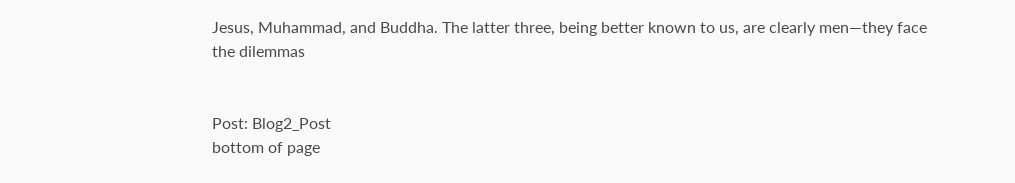Jesus, Muhammad, and Buddha. The latter three, being better known to us, are clearly men—they face the dilemmas


Post: Blog2_Post
bottom of page